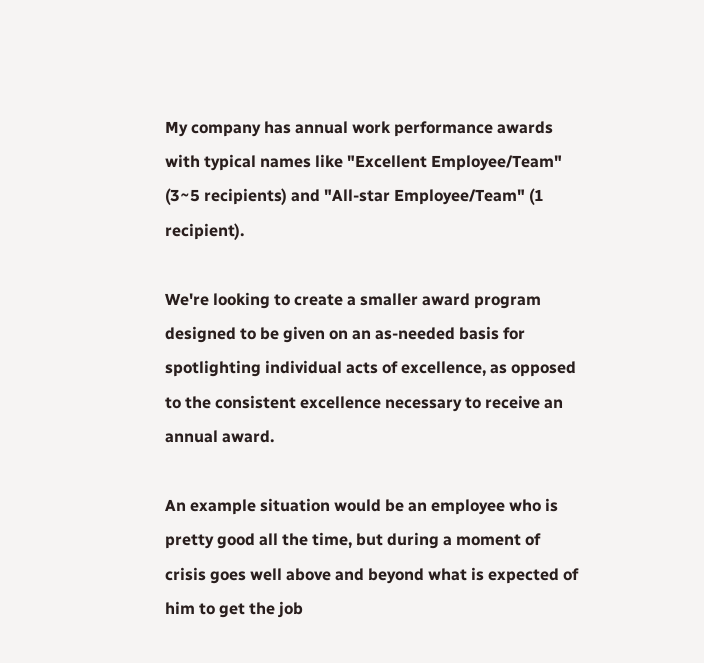My company has annual work performance awards with typical names like "Excellent Employee/Team" (3~5 recipients) and "All-star Employee/Team" (1 recipient).

We're looking to create a smaller award program designed to be given on an as-needed basis for spotlighting individual acts of excellence, as opposed to the consistent excellence necessary to receive an annual award.

An example situation would be an employee who is pretty good all the time, but during a moment of crisis goes well above and beyond what is expected of him to get the job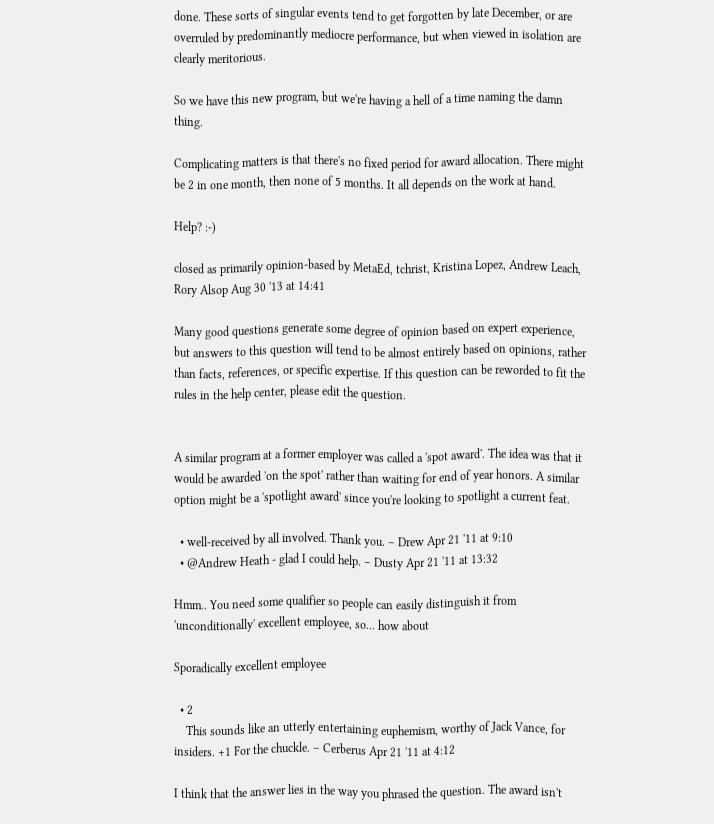done. These sorts of singular events tend to get forgotten by late December, or are overruled by predominantly mediocre performance, but when viewed in isolation are clearly meritorious.

So we have this new program, but we're having a hell of a time naming the damn thing.

Complicating matters is that there's no fixed period for award allocation. There might be 2 in one month, then none of 5 months. It all depends on the work at hand.

Help? :-)

closed as primarily opinion-based by MetaEd, tchrist, Kristina Lopez, Andrew Leach, Rory Alsop Aug 30 '13 at 14:41

Many good questions generate some degree of opinion based on expert experience, but answers to this question will tend to be almost entirely based on opinions, rather than facts, references, or specific expertise. If this question can be reworded to fit the rules in the help center, please edit the question.


A similar program at a former employer was called a 'spot award'. The idea was that it would be awarded 'on the spot' rather than waiting for end of year honors. A similar option might be a 'spotlight award' since you're looking to spotlight a current feat.

  • well-received by all involved. Thank you. – Drew Apr 21 '11 at 9:10
  • @Andrew Heath - glad I could help. – Dusty Apr 21 '11 at 13:32

Hmm.. You need some qualifier so people can easily distinguish it from 'unconditionally' excellent employee, so... how about

Sporadically excellent employee

  • 2
    This sounds like an utterly entertaining euphemism, worthy of Jack Vance, for insiders. +1 For the chuckle. – Cerberus Apr 21 '11 at 4:12

I think that the answer lies in the way you phrased the question. The award isn't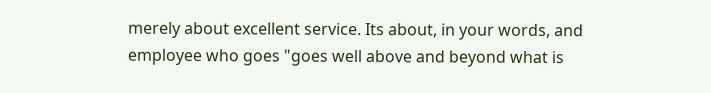merely about excellent service. Its about, in your words, and employee who goes "goes well above and beyond what is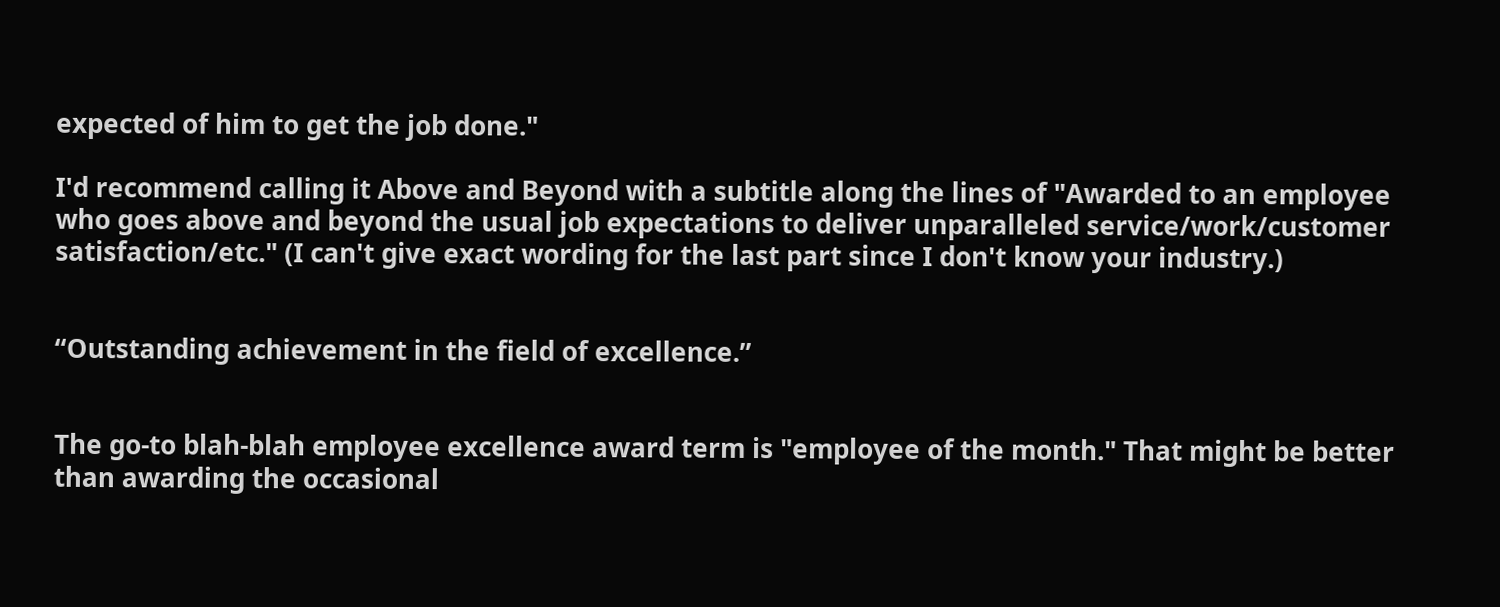expected of him to get the job done."

I'd recommend calling it Above and Beyond with a subtitle along the lines of "Awarded to an employee who goes above and beyond the usual job expectations to deliver unparalleled service/work/customer satisfaction/etc." (I can't give exact wording for the last part since I don't know your industry.)


“Outstanding achievement in the field of excellence.”


The go-to blah-blah employee excellence award term is "employee of the month." That might be better than awarding the occasional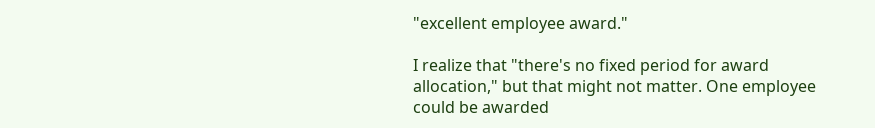"excellent employee award."

I realize that "there's no fixed period for award allocation," but that might not matter. One employee could be awarded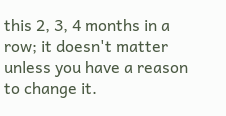this 2, 3, 4 months in a row; it doesn't matter unless you have a reason to change it.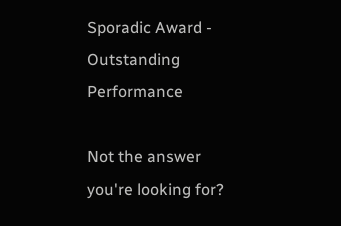Sporadic Award - Outstanding Performance

Not the answer you're looking for?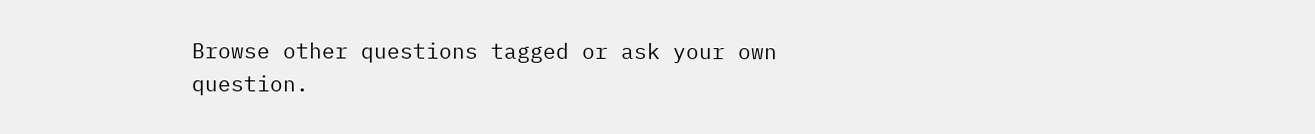Browse other questions tagged or ask your own question.